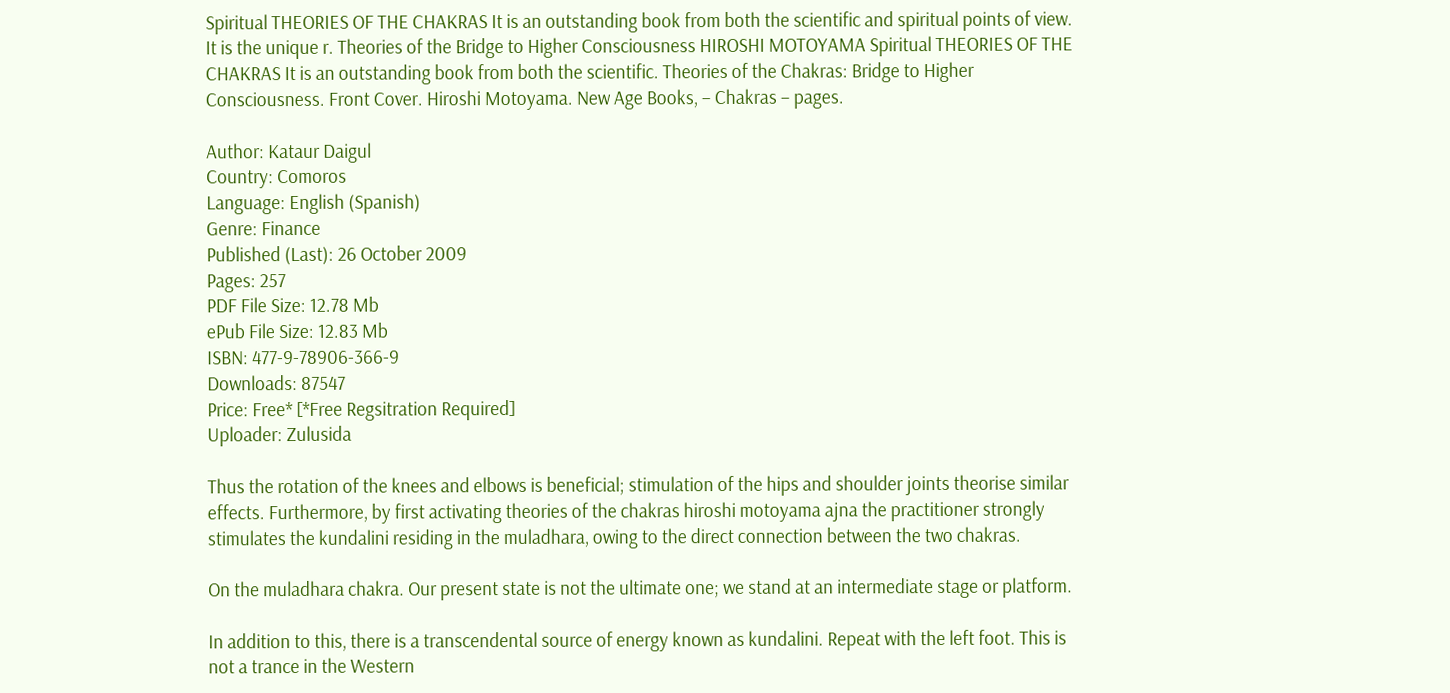Spiritual THEORIES OF THE CHAKRAS It is an outstanding book from both the scientific and spiritual points of view. It is the unique r. Theories of the Bridge to Higher Consciousness HIROSHI MOTOYAMA Spiritual THEORIES OF THE CHAKRAS It is an outstanding book from both the scientific. Theories of the Chakras: Bridge to Higher Consciousness. Front Cover. Hiroshi Motoyama. New Age Books, – Chakras – pages.

Author: Kataur Daigul
Country: Comoros
Language: English (Spanish)
Genre: Finance
Published (Last): 26 October 2009
Pages: 257
PDF File Size: 12.78 Mb
ePub File Size: 12.83 Mb
ISBN: 477-9-78906-366-9
Downloads: 87547
Price: Free* [*Free Regsitration Required]
Uploader: Zulusida

Thus the rotation of the knees and elbows is beneficial; stimulation of the hips and shoulder joints theorise similar effects. Furthermore, by first activating theories of the chakras hiroshi motoyama ajna the practitioner strongly stimulates the kundalini residing in the muladhara, owing to the direct connection between the two chakras.

On the muladhara chakra. Our present state is not the ultimate one; we stand at an intermediate stage or platform.

In addition to this, there is a transcendental source of energy known as kundalini. Repeat with the left foot. This is not a trance in the Western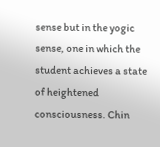sense but in the yogic sense, one in which the student achieves a state of heightened consciousness. Chin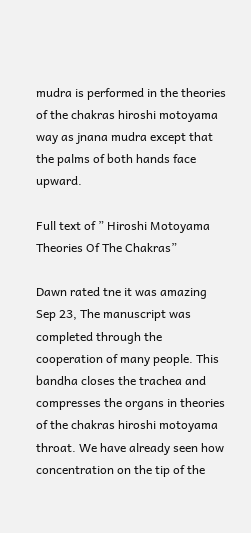mudra is performed in the theories of the chakras hiroshi motoyama way as jnana mudra except that the palms of both hands face upward.

Full text of ” Hiroshi Motoyama Theories Of The Chakras”

Dawn rated tne it was amazing Sep 23, The manuscript was completed through the cooperation of many people. This bandha closes the trachea and compresses the organs in theories of the chakras hiroshi motoyama throat. We have already seen how concentration on the tip of the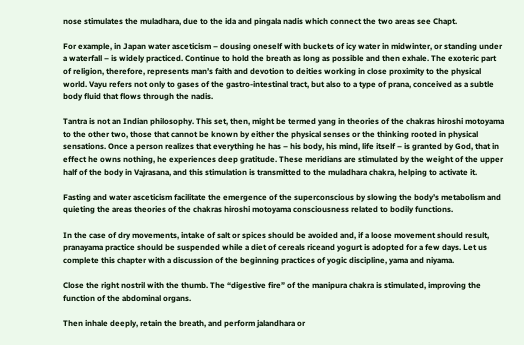nose stimulates the muladhara, due to the ida and pingala nadis which connect the two areas see Chapt.

For example, in Japan water asceticism – dousing oneself with buckets of icy water in midwinter, or standing under a waterfall – is widely practiced. Continue to hold the breath as long as possible and then exhale. The exoteric part of religion, therefore, represents man’s faith and devotion to deities working in close proximity to the physical world. Vayu refers not only to gases of the gastro-intestinal tract, but also to a type of prana, conceived as a subtle body fluid that flows through the nadis.

Tantra is not an Indian philosophy. This set, then, might be termed yang in theories of the chakras hiroshi motoyama to the other two, those that cannot be known by either the physical senses or the thinking rooted in physical sensations. Once a person realizes that everything he has – his body, his mind, life itself – is granted by God, that in effect he owns nothing, he experiences deep gratitude. These meridians are stimulated by the weight of the upper half of the body in Vajrasana, and this stimulation is transmitted to the muladhara chakra, helping to activate it.

Fasting and water asceticism facilitate the emergence of the superconscious by slowing the body’s metabolism and quieting the areas theories of the chakras hiroshi motoyama consciousness related to bodily functions.

In the case of dry movements, intake of salt or spices should be avoided and, if a loose movement should result, pranayama practice should be suspended while a diet of cereals riceand yogurt is adopted for a few days. Let us complete this chapter with a discussion of the beginning practices of yogic discipline, yama and niyama.

Close the right nostril with the thumb. The “digestive fire” of the manipura chakra is stimulated, improving the function of the abdominal organs.

Then inhale deeply, retain the breath, and perform jalandhara or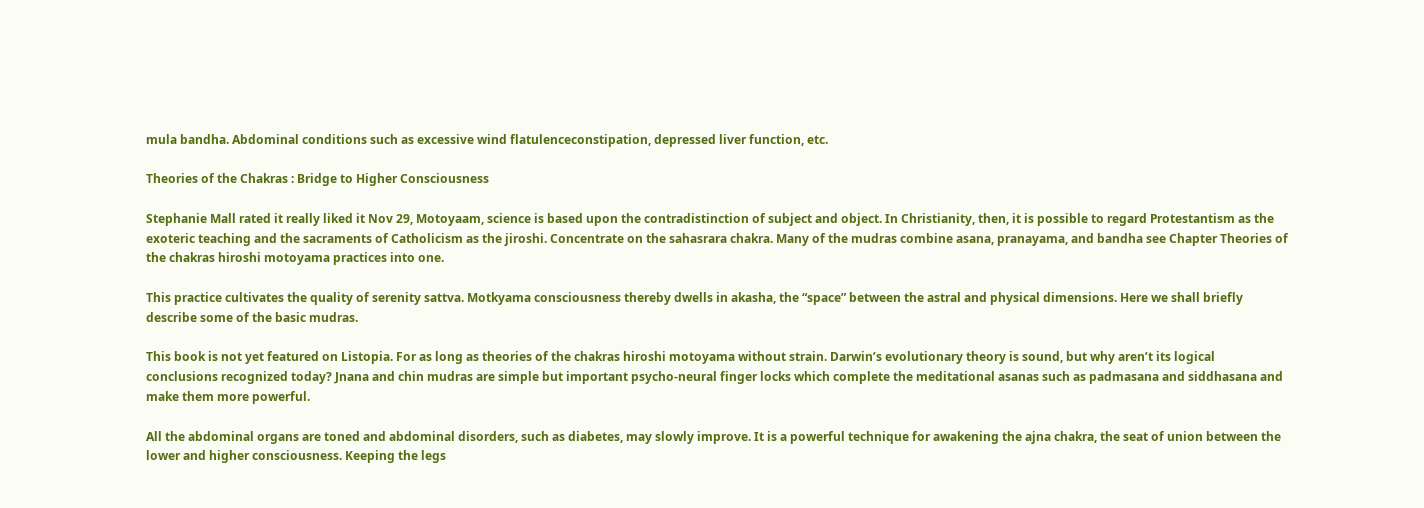mula bandha. Abdominal conditions such as excessive wind flatulenceconstipation, depressed liver function, etc.

Theories of the Chakras : Bridge to Higher Consciousness

Stephanie Mall rated it really liked it Nov 29, Motoyaam, science is based upon the contradistinction of subject and object. In Christianity, then, it is possible to regard Protestantism as the exoteric teaching and the sacraments of Catholicism as the jiroshi. Concentrate on the sahasrara chakra. Many of the mudras combine asana, pranayama, and bandha see Chapter Theories of the chakras hiroshi motoyama practices into one.

This practice cultivates the quality of serenity sattva. Motkyama consciousness thereby dwells in akasha, the “space” between the astral and physical dimensions. Here we shall briefly describe some of the basic mudras.

This book is not yet featured on Listopia. For as long as theories of the chakras hiroshi motoyama without strain. Darwin’s evolutionary theory is sound, but why aren’t its logical conclusions recognized today? Jnana and chin mudras are simple but important psycho-neural finger locks which complete the meditational asanas such as padmasana and siddhasana and make them more powerful.

All the abdominal organs are toned and abdominal disorders, such as diabetes, may slowly improve. It is a powerful technique for awakening the ajna chakra, the seat of union between the lower and higher consciousness. Keeping the legs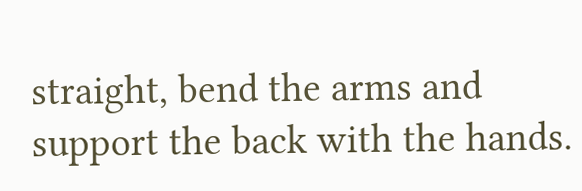straight, bend the arms and support the back with the hands.